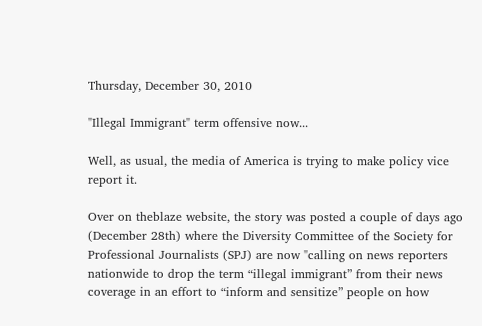Thursday, December 30, 2010

"Illegal Immigrant" term offensive now...

Well, as usual, the media of America is trying to make policy vice report it.

Over on theblaze website, the story was posted a couple of days ago (December 28th) where the Diversity Committee of the Society for Professional Journalists (SPJ) are now "calling on news reporters nationwide to drop the term “illegal immigrant” from their news coverage in an effort to “inform and sensitize” people on how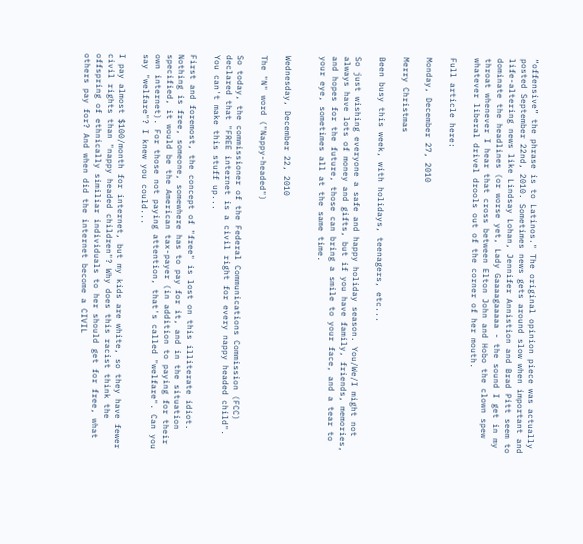“offensive” the phrase is to Latinos." The original opinion piece was actually posted September 22nd, 2010. Sometimes news gets around slow when important and life-altering news like Lindsay Lohan, Jennifer Annistion and Brad Pitt seem to dominate the headlines (or worse yet, Lady Gaaaagaaaaa - the sound I get in my throat whenever I hear that cross between Elton John and Hobo the clown spew whatever liberal drivel drools out of the corner of her mouth.

Full article here:

Monday, December 27, 2010

Merry Christmas

Been busy this week, with holidays, teenagers, etc...

So just wishing everyone a safe and happy holiday season. You/We/I might not always have lots of money and gifts, but if you have family, friends, memories, and hopes for the future, those can bring a smile to your face, and a tear to your eye, sometimes all at the same time.


Wednesday, December 22, 2010

The "N" word ("Nappy-headed")

So today, the commissioner of the Federal Communications Commission (FCC) declared that "FREE internet is a civil right for every nappy headed child". You can't make this stuff up...

First and foremost, the concept of "free" is lost on this illiterate idiot. Nothing is free, someone, somewhere has to pay for it, and in the situation specified, it would be the American tax-payer (in addition to paying for their own internet). For those not paying attention, that's called "welfare". Can you say "welfare"? I knew you could...

I pay almost $100/month for internet, but my kids are white, so they have fewer civil rights than "nappy headed children"? Why does this racist think the offspring of ethnically similiar individuals to her should get for free, what others pay for? And when did the internet become a CIVIL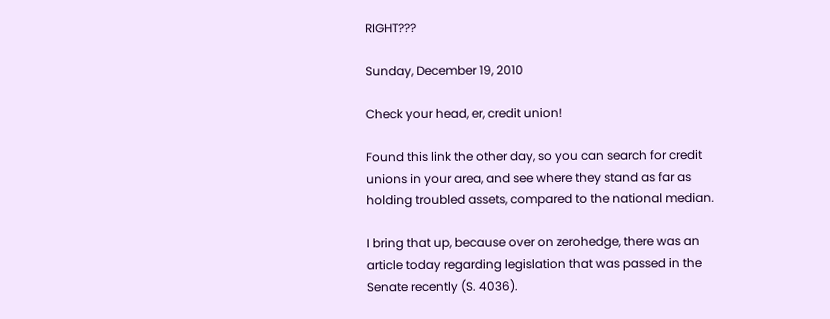RIGHT???

Sunday, December 19, 2010

Check your head, er, credit union!

Found this link the other day, so you can search for credit unions in your area, and see where they stand as far as holding troubled assets, compared to the national median.

I bring that up, because over on zerohedge, there was an article today regarding legislation that was passed in the Senate recently (S. 4036).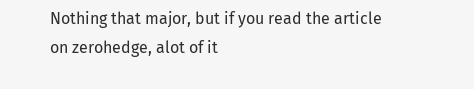Nothing that major, but if you read the article on zerohedge, alot of it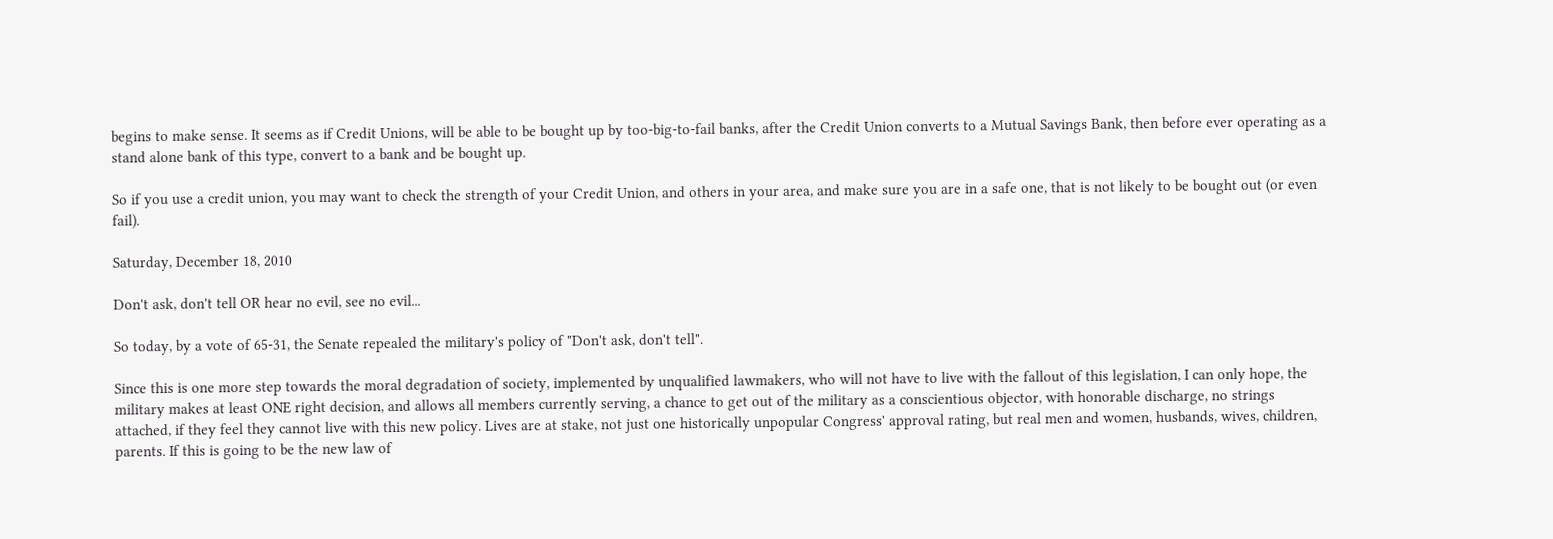begins to make sense. It seems as if Credit Unions, will be able to be bought up by too-big-to-fail banks, after the Credit Union converts to a Mutual Savings Bank, then before ever operating as a stand alone bank of this type, convert to a bank and be bought up.

So if you use a credit union, you may want to check the strength of your Credit Union, and others in your area, and make sure you are in a safe one, that is not likely to be bought out (or even fail).

Saturday, December 18, 2010

Don't ask, don't tell OR hear no evil, see no evil...

So today, by a vote of 65-31, the Senate repealed the military's policy of "Don't ask, don't tell".

Since this is one more step towards the moral degradation of society, implemented by unqualified lawmakers, who will not have to live with the fallout of this legislation, I can only hope, the military makes at least ONE right decision, and allows all members currently serving, a chance to get out of the military as a conscientious objector, with honorable discharge, no strings attached, if they feel they cannot live with this new policy. Lives are at stake, not just one historically unpopular Congress' approval rating, but real men and women, husbands, wives, children, parents. If this is going to be the new law of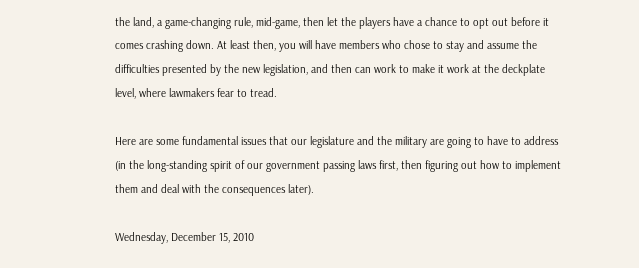the land, a game-changing rule, mid-game, then let the players have a chance to opt out before it comes crashing down. At least then, you will have members who chose to stay and assume the difficulties presented by the new legislation, and then can work to make it work at the deckplate level, where lawmakers fear to tread.

Here are some fundamental issues that our legislature and the military are going to have to address (in the long-standing spirit of our government passing laws first, then figuring out how to implement them and deal with the consequences later).

Wednesday, December 15, 2010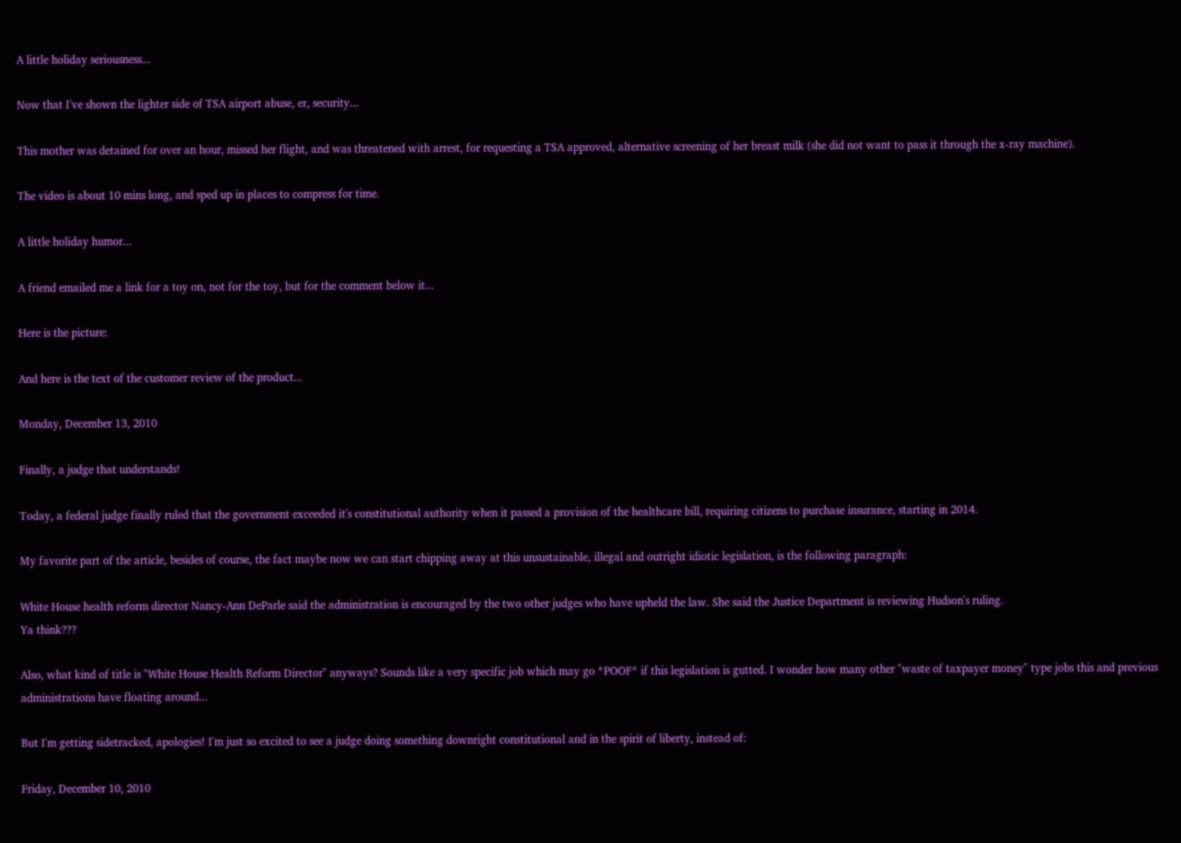A little holiday seriousness...

Now that I've shown the lighter side of TSA airport abuse, er, security...

This mother was detained for over an hour, missed her flight, and was threatened with arrest, for requesting a TSA approved, alternative screening of her breast milk (she did not want to pass it through the x-ray machine).

The video is about 10 mins long, and sped up in places to compress for time.

A little holiday humor...

A friend emailed me a link for a toy on, not for the toy, but for the comment below it...

Here is the picture:

And here is the text of the customer review of the product...

Monday, December 13, 2010

Finally, a judge that understands!

Today, a federal judge finally ruled that the government exceeded it's constitutional authority when it passed a provision of the healthcare bill, requiring citizens to purchase insurance, starting in 2014.

My favorite part of the article, besides of course, the fact maybe now we can start chipping away at this unsustainable, illegal and outright idiotic legislation, is the following paragraph:

White House health reform director Nancy-Ann DeParle said the administration is encouraged by the two other judges who have upheld the law. She said the Justice Department is reviewing Hudson's ruling.
Ya think???

Also, what kind of title is "White House Health Reform Director" anyways? Sounds like a very specific job which may go *POOF* if this legislation is gutted. I wonder how many other "waste of taxpayer money" type jobs this and previous administrations have floating around...

But I'm getting sidetracked, apologies! I'm just so excited to see a judge doing something downright constitutional and in the spirit of liberty, instead of:

Friday, December 10, 2010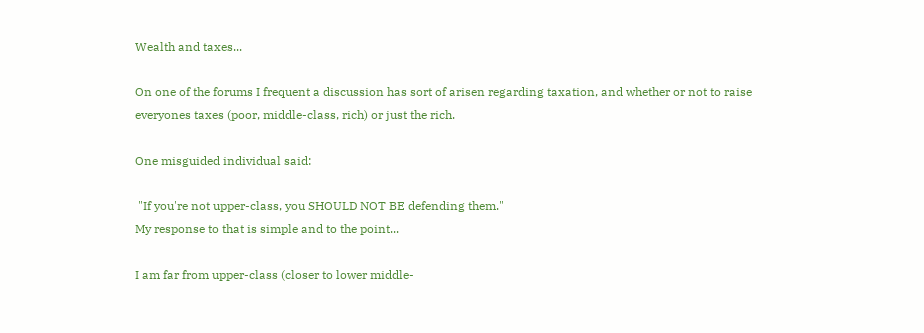Wealth and taxes...

On one of the forums I frequent a discussion has sort of arisen regarding taxation, and whether or not to raise everyones taxes (poor, middle-class, rich) or just the rich.

One misguided individual said:

 "If you're not upper-class, you SHOULD NOT BE defending them."
My response to that is simple and to the point...

I am far from upper-class (closer to lower middle-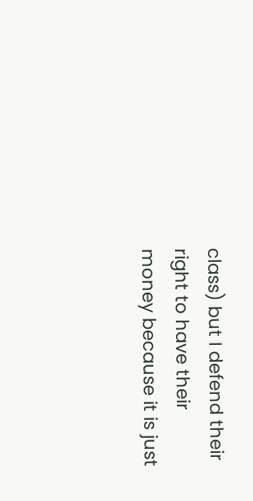class) but I defend their right to have their money because it is just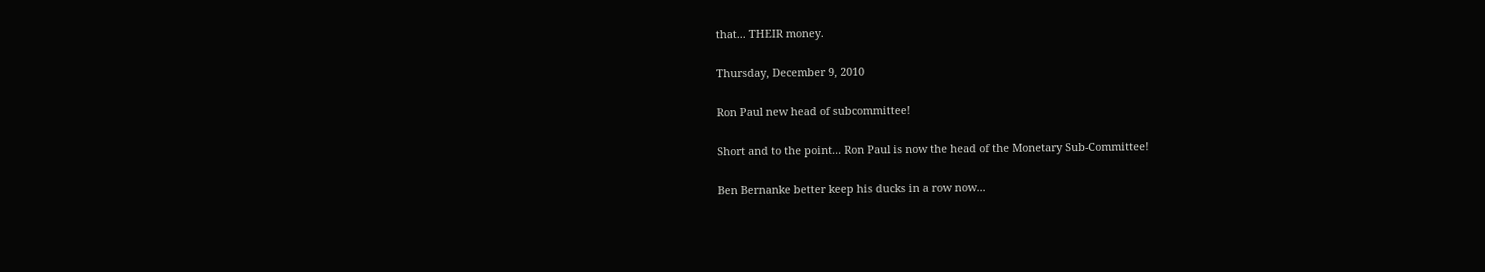that... THEIR money.

Thursday, December 9, 2010

Ron Paul new head of subcommittee!

Short and to the point... Ron Paul is now the head of the Monetary Sub-Committee!

Ben Bernanke better keep his ducks in a row now...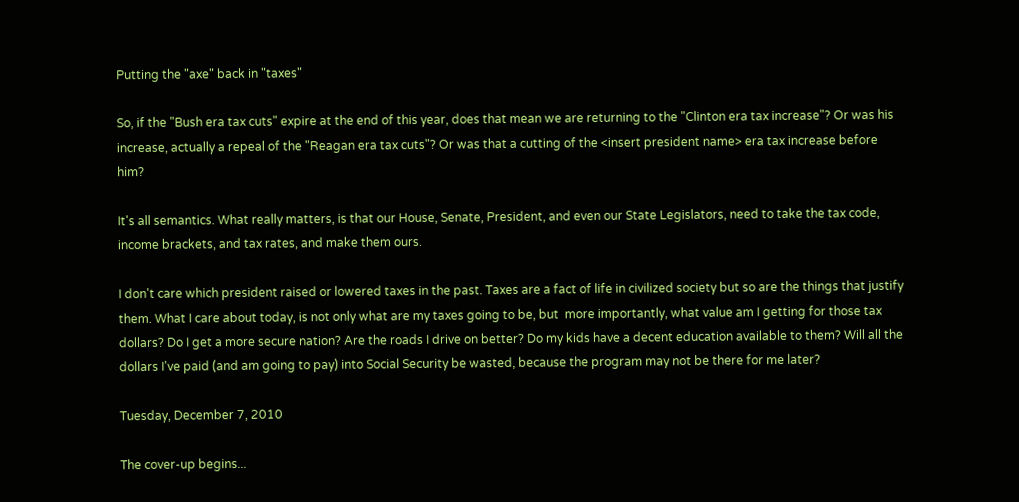Putting the "axe" back in "taxes"

So, if the "Bush era tax cuts" expire at the end of this year, does that mean we are returning to the "Clinton era tax increase"? Or was his increase, actually a repeal of the "Reagan era tax cuts"? Or was that a cutting of the <insert president name> era tax increase before him?

It's all semantics. What really matters, is that our House, Senate, President, and even our State Legislators, need to take the tax code, income brackets, and tax rates, and make them ours.

I don't care which president raised or lowered taxes in the past. Taxes are a fact of life in civilized society but so are the things that justify them. What I care about today, is not only what are my taxes going to be, but  more importantly, what value am I getting for those tax dollars? Do I get a more secure nation? Are the roads I drive on better? Do my kids have a decent education available to them? Will all the dollars I've paid (and am going to pay) into Social Security be wasted, because the program may not be there for me later?

Tuesday, December 7, 2010

The cover-up begins...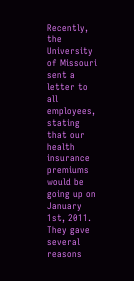Recently, the University of Missouri sent a letter to all employees, stating that our health insurance premiums would be going up on January 1st, 2011. They gave several reasons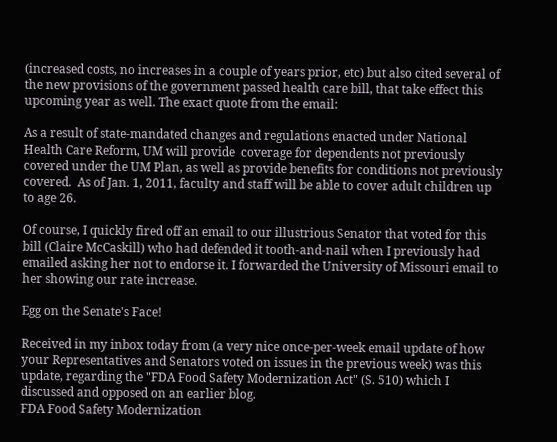(increased costs, no increases in a couple of years prior, etc) but also cited several of the new provisions of the government passed health care bill, that take effect this upcoming year as well. The exact quote from the email:

As a result of state-mandated changes and regulations enacted under National Health Care Reform, UM will provide  coverage for dependents not previously covered under the UM Plan, as well as provide benefits for conditions not previously covered.  As of Jan. 1, 2011, faculty and staff will be able to cover adult children up to age 26.

Of course, I quickly fired off an email to our illustrious Senator that voted for this bill (Claire McCaskill) who had defended it tooth-and-nail when I previously had emailed asking her not to endorse it. I forwarded the University of Missouri email to her showing our rate increase.

Egg on the Senate's Face!

Received in my inbox today from (a very nice once-per-week email update of how your Representatives and Senators voted on issues in the previous week) was this update, regarding the "FDA Food Safety Modernization Act" (S. 510) which I discussed and opposed on an earlier blog.
FDA Food Safety Modernization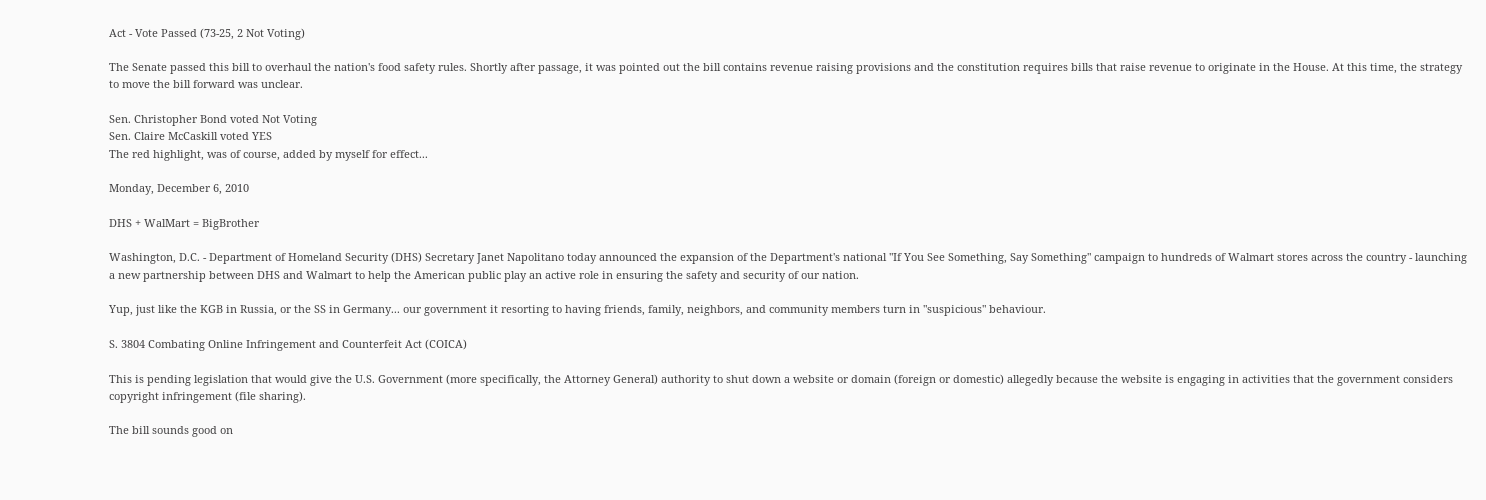Act - Vote Passed (73-25, 2 Not Voting)

The Senate passed this bill to overhaul the nation's food safety rules. Shortly after passage, it was pointed out the bill contains revenue raising provisions and the constitution requires bills that raise revenue to originate in the House. At this time, the strategy to move the bill forward was unclear.

Sen. Christopher Bond voted Not Voting
Sen. Claire McCaskill voted YES
The red highlight, was of course, added by myself for effect...

Monday, December 6, 2010

DHS + WalMart = BigBrother

Washington, D.C. - Department of Homeland Security (DHS) Secretary Janet Napolitano today announced the expansion of the Department's national "If You See Something, Say Something" campaign to hundreds of Walmart stores across the country - launching a new partnership between DHS and Walmart to help the American public play an active role in ensuring the safety and security of our nation.

Yup, just like the KGB in Russia, or the SS in Germany... our government it resorting to having friends, family, neighbors, and community members turn in "suspicious" behaviour.

S. 3804 Combating Online Infringement and Counterfeit Act (COICA)

This is pending legislation that would give the U.S. Government (more specifically, the Attorney General) authority to shut down a website or domain (foreign or domestic) allegedly because the website is engaging in activities that the government considers copyright infringement (file sharing).

The bill sounds good on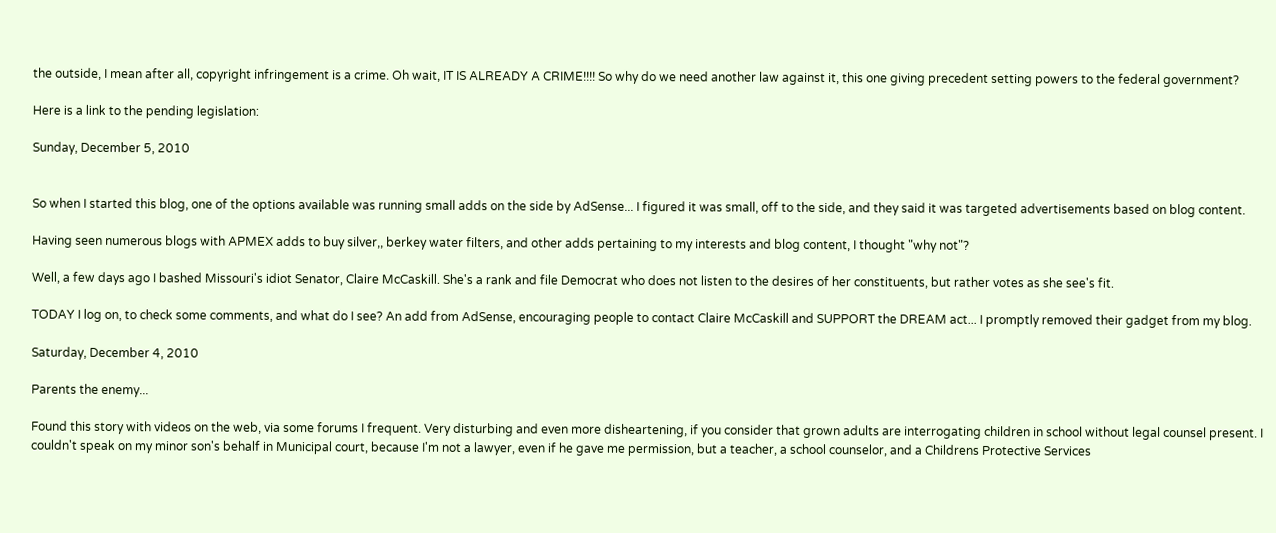the outside, I mean after all, copyright infringement is a crime. Oh wait, IT IS ALREADY A CRIME!!!! So why do we need another law against it, this one giving precedent setting powers to the federal government?

Here is a link to the pending legislation:

Sunday, December 5, 2010


So when I started this blog, one of the options available was running small adds on the side by AdSense... I figured it was small, off to the side, and they said it was targeted advertisements based on blog content.

Having seen numerous blogs with APMEX adds to buy silver,, berkey water filters, and other adds pertaining to my interests and blog content, I thought "why not"?

Well, a few days ago I bashed Missouri's idiot Senator, Claire McCaskill. She's a rank and file Democrat who does not listen to the desires of her constituents, but rather votes as she see's fit.

TODAY I log on, to check some comments, and what do I see? An add from AdSense, encouraging people to contact Claire McCaskill and SUPPORT the DREAM act... I promptly removed their gadget from my blog.

Saturday, December 4, 2010

Parents the enemy...

Found this story with videos on the web, via some forums I frequent. Very disturbing and even more disheartening, if you consider that grown adults are interrogating children in school without legal counsel present. I couldn't speak on my minor son's behalf in Municipal court, because I'm not a lawyer, even if he gave me permission, but a teacher, a school counselor, and a Childrens Protective Services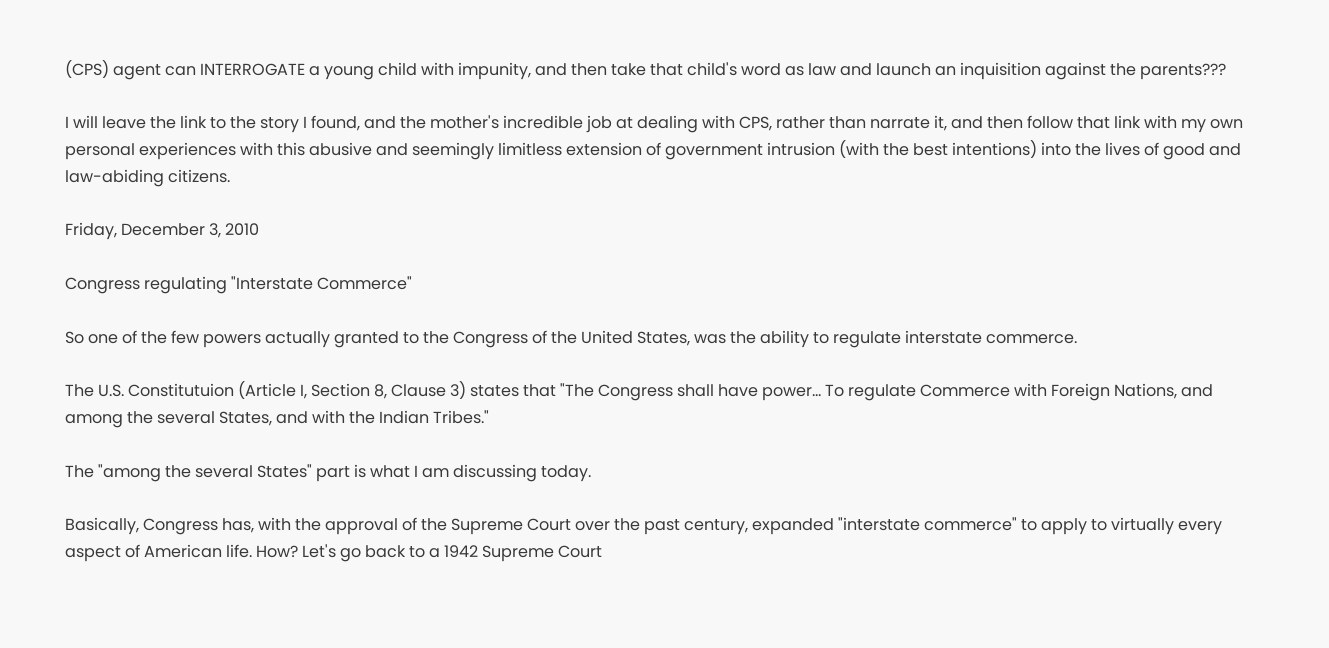(CPS) agent can INTERROGATE a young child with impunity, and then take that child's word as law and launch an inquisition against the parents???

I will leave the link to the story I found, and the mother's incredible job at dealing with CPS, rather than narrate it, and then follow that link with my own personal experiences with this abusive and seemingly limitless extension of government intrusion (with the best intentions) into the lives of good and law-abiding citizens.

Friday, December 3, 2010

Congress regulating "Interstate Commerce"

So one of the few powers actually granted to the Congress of the United States, was the ability to regulate interstate commerce.

The U.S. Constitutuion (Article I, Section 8, Clause 3) states that "The Congress shall have power... To regulate Commerce with Foreign Nations, and among the several States, and with the Indian Tribes."

The "among the several States" part is what I am discussing today.

Basically, Congress has, with the approval of the Supreme Court over the past century, expanded "interstate commerce" to apply to virtually every aspect of American life. How? Let's go back to a 1942 Supreme Court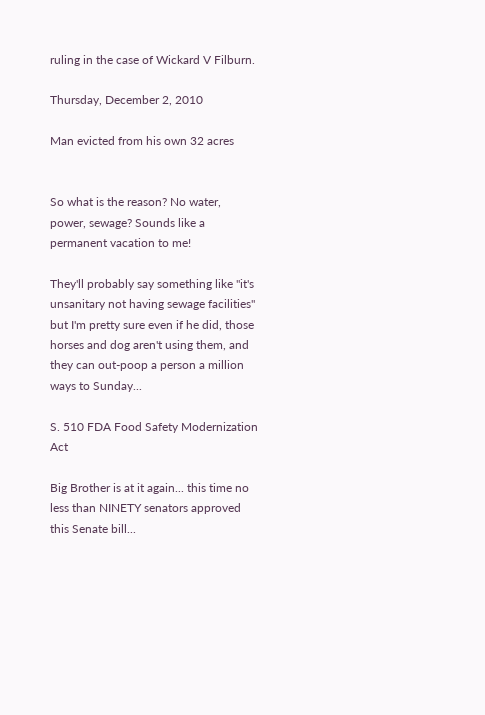ruling in the case of Wickard V Filburn.

Thursday, December 2, 2010

Man evicted from his own 32 acres


So what is the reason? No water, power, sewage? Sounds like a permanent vacation to me!

They'll probably say something like "it's unsanitary not having sewage facilities" but I'm pretty sure even if he did, those horses and dog aren't using them, and they can out-poop a person a million ways to Sunday...

S. 510 FDA Food Safety Modernization Act

Big Brother is at it again... this time no less than NINETY senators approved this Senate bill...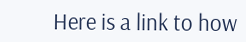Here is a link to how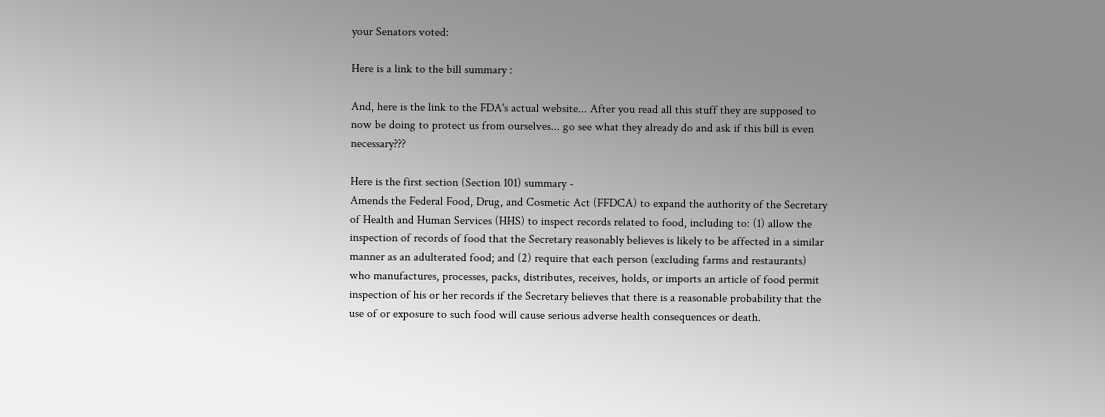your Senators voted:

Here is a link to the bill summary :

And, here is the link to the FDA's actual website... After you read all this stuff they are supposed to now be doing to protect us from ourselves... go see what they already do and ask if this bill is even necessary???

Here is the first section (Section 101) summary -
Amends the Federal Food, Drug, and Cosmetic Act (FFDCA) to expand the authority of the Secretary of Health and Human Services (HHS) to inspect records related to food, including to: (1) allow the inspection of records of food that the Secretary reasonably believes is likely to be affected in a similar manner as an adulterated food; and (2) require that each person (excluding farms and restaurants) who manufactures, processes, packs, distributes, receives, holds, or imports an article of food permit inspection of his or her records if the Secretary believes that there is a reasonable probability that the use of or exposure to such food will cause serious adverse health consequences or death.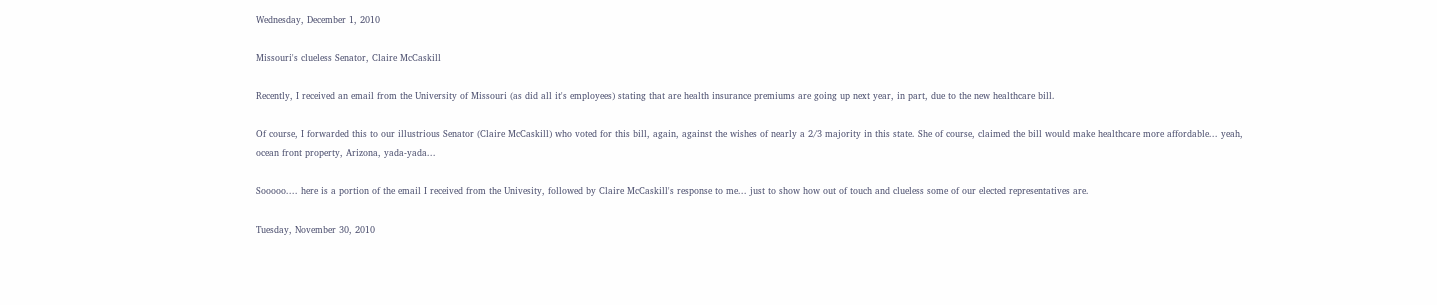Wednesday, December 1, 2010

Missouri's clueless Senator, Claire McCaskill

Recently, I received an email from the University of Missouri (as did all it's employees) stating that are health insurance premiums are going up next year, in part, due to the new healthcare bill.

Of course, I forwarded this to our illustrious Senator (Claire McCaskill) who voted for this bill, again, against the wishes of nearly a 2/3 majority in this state. She of course, claimed the bill would make healthcare more affordable... yeah, ocean front property, Arizona, yada-yada...

Sooooo.... here is a portion of the email I received from the Univesity, followed by Claire McCaskill's response to me... just to show how out of touch and clueless some of our elected representatives are.

Tuesday, November 30, 2010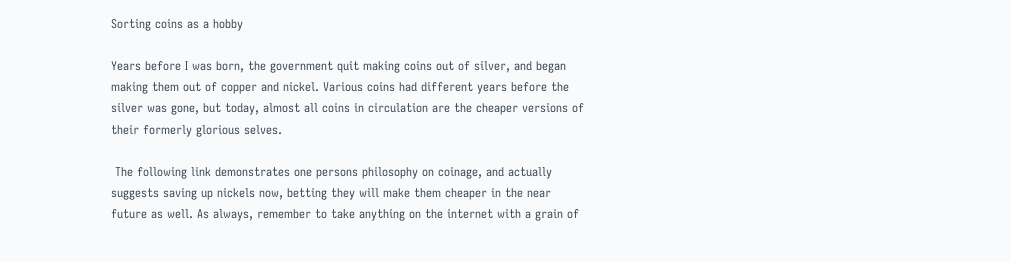Sorting coins as a hobby

Years before I was born, the government quit making coins out of silver, and began making them out of copper and nickel. Various coins had different years before the silver was gone, but today, almost all coins in circulation are the cheaper versions of their formerly glorious selves.

 The following link demonstrates one persons philosophy on coinage, and actually suggests saving up nickels now, betting they will make them cheaper in the near future as well. As always, remember to take anything on the internet with a grain of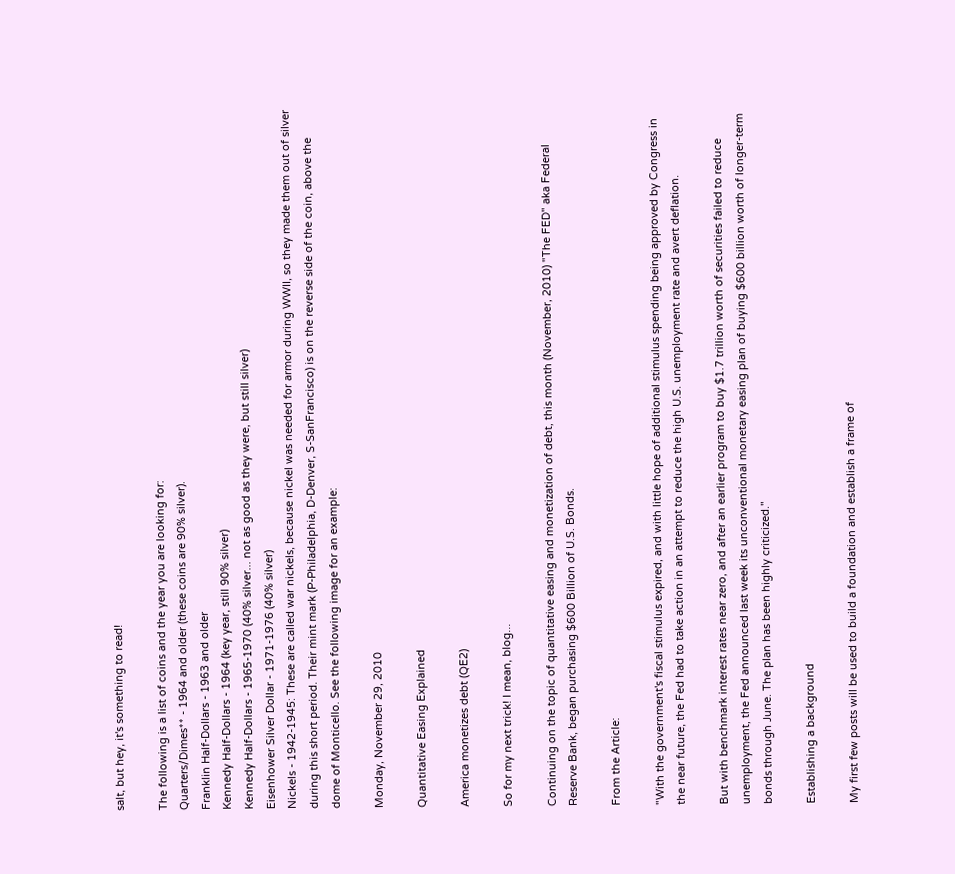salt, but hey, it's something to read!

The following is a list of coins and the year you are looking for:
Quarters/Dimes** - 1964 and older (these coins are 90% silver).
Franklin Half-Dollars - 1963 and older
Kennedy Half-Dollars - 1964 (key year, still 90% silver)
Kennedy Half-Dollars - 1965-1970 (40% silver... not as good as they were, but still silver)
Eisenhower Silver Dollar - 1971-1976 (40% silver)
Nickels - 1942-1945: These are called war nickels, because nickel was needed for armor during WWII, so they made them out of silver during this short period. Their mint mark (P-Philadelphia, D-Denver, S-SanFrancisco) is on the reverse side of the coin, above the dome of Monticello. See the following image for an example:

Monday, November 29, 2010

Quantitative Easing Explained

America monetizes debt (QE2)

So for my next trick! I mean, blog...

Continuing on the topic of quantitative easing and monetization of debt, this month (November, 2010) "The FED" aka Federal Reserve Bank, began purchasing $600 Billion of U.S. Bonds.

From the Article:

"With the government's fiscal stimulus expired, and with little hope of additional stimulus spending being approved by Congress in the near future, the Fed had to take action in an attempt to reduce the high U.S. unemployment rate and avert deflation.

But with benchmark interest rates near zero, and after an earlier program to buy $1.7 trillion worth of securities failed to reduce unemployment, the Fed announced last week its unconventional monetary easing plan of buying $600 billion worth of longer-term bonds through June. The plan has been highly criticized."

Establishing a background

My first few posts will be used to build a foundation and establish a frame of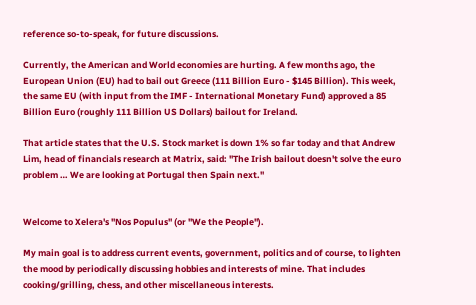reference so-to-speak, for future discussions.

Currently, the American and World economies are hurting. A few months ago, the European Union (EU) had to bail out Greece (111 Billion Euro - $145 Billion). This week, the same EU (with input from the IMF - International Monetary Fund) approved a 85 Billion Euro (roughly 111 Billion US Dollars) bailout for Ireland.

That article states that the U.S. Stock market is down 1% so far today and that Andrew Lim, head of financials research at Matrix, said: "The Irish bailout doesn't solve the euro problem … We are looking at Portugal then Spain next."


Welcome to Xelera's "Nos Populus" (or "We the People").

My main goal is to address current events, government, politics and of course, to lighten the mood by periodically discussing hobbies and interests of mine. That includes cooking/grilling, chess, and other miscellaneous interests.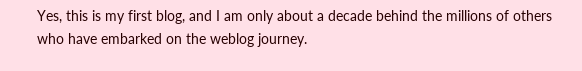Yes, this is my first blog, and I am only about a decade behind the millions of others who have embarked on the weblog journey.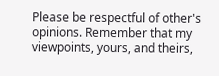Please be respectful of other's opinions. Remember that my viewpoints, yours, and theirs,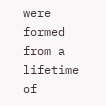were formed from a lifetime of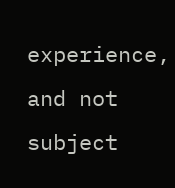experience, and not subject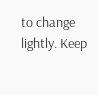to change lightly. Keep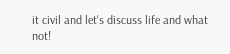it civil and let's discuss life and what not!